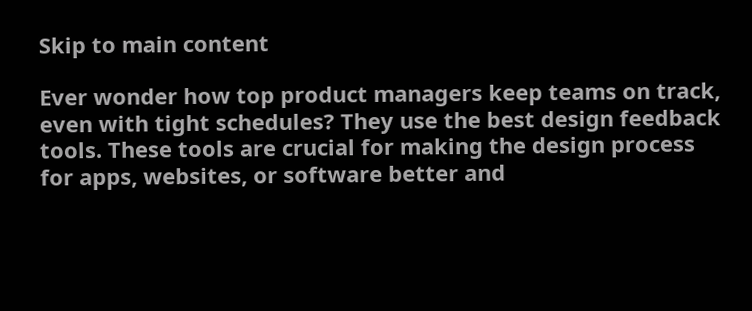Skip to main content

Ever wonder how top product managers keep teams on track, even with tight schedules? They use the best design feedback tools. These tools are crucial for making the design process for apps, websites, or software better and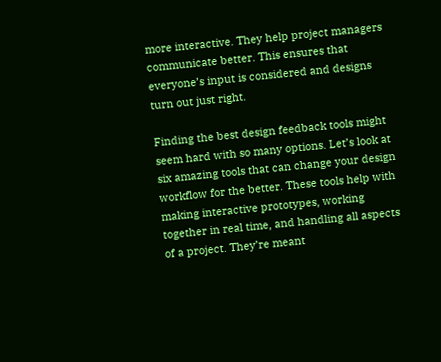more interactive. They help project managers communicate better. This ensures that everyone’s input is considered and designs turn out just right.

Finding the best design feedback tools might seem hard with so many options. Let’s look at six amazing tools that can change your design workflow for the better. These tools help with making interactive prototypes, working together in real time, and handling all aspects of a project. They’re meant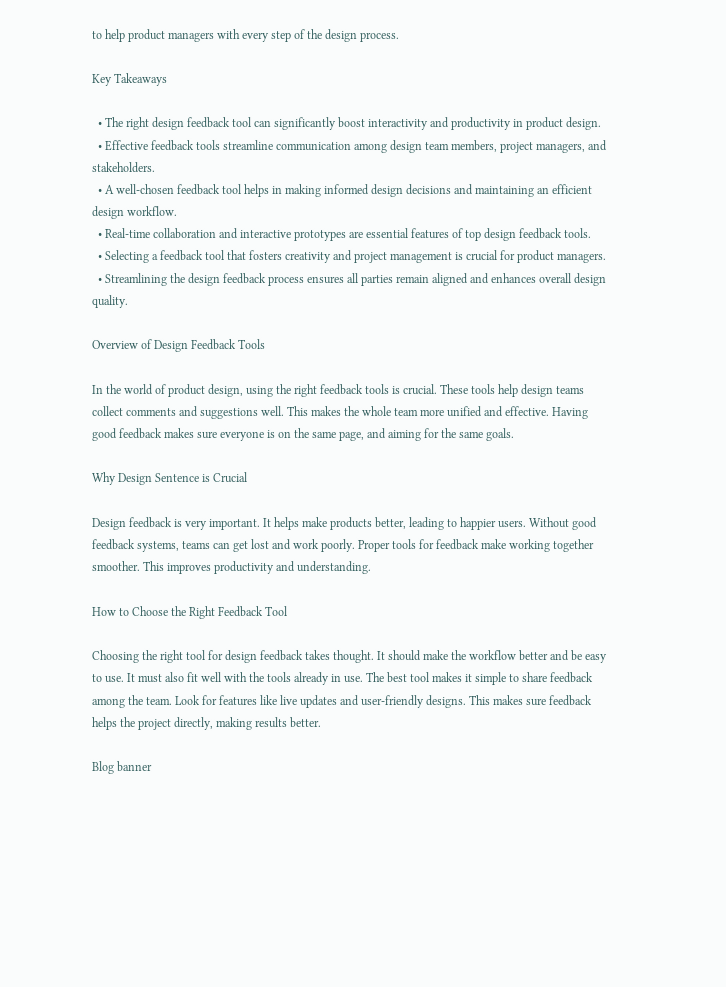to help product managers with every step of the design process.

Key Takeaways

  • The right design feedback tool can significantly boost interactivity and productivity in product design.
  • Effective feedback tools streamline communication among design team members, project managers, and stakeholders.
  • A well-chosen feedback tool helps in making informed design decisions and maintaining an efficient design workflow.
  • Real-time collaboration and interactive prototypes are essential features of top design feedback tools.
  • Selecting a feedback tool that fosters creativity and project management is crucial for product managers.
  • Streamlining the design feedback process ensures all parties remain aligned and enhances overall design quality.

Overview of Design Feedback Tools

In the world of product design, using the right feedback tools is crucial. These tools help design teams collect comments and suggestions well. This makes the whole team more unified and effective. Having good feedback makes sure everyone is on the same page, and aiming for the same goals.

Why Design Sentence is Crucial

Design feedback is very important. It helps make products better, leading to happier users. Without good feedback systems, teams can get lost and work poorly. Proper tools for feedback make working together smoother. This improves productivity and understanding.

How to Choose the Right Feedback Tool

Choosing the right tool for design feedback takes thought. It should make the workflow better and be easy to use. It must also fit well with the tools already in use. The best tool makes it simple to share feedback among the team. Look for features like live updates and user-friendly designs. This makes sure feedback helps the project directly, making results better.

Blog banner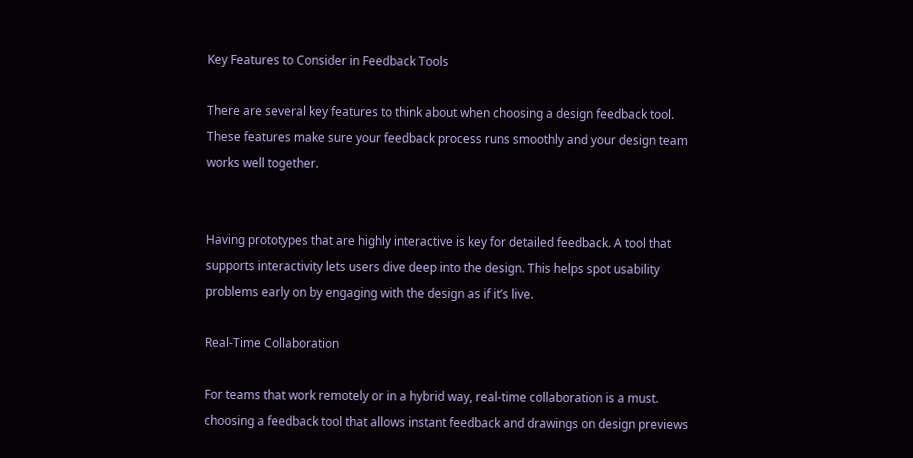Key Features to Consider in Feedback Tools

There are several key features to think about when choosing a design feedback tool. These features make sure your feedback process runs smoothly and your design team works well together.


Having prototypes that are highly interactive is key for detailed feedback. A tool that supports interactivity lets users dive deep into the design. This helps spot usability problems early on by engaging with the design as if it’s live.

Real-Time Collaboration

For teams that work remotely or in a hybrid way, real-time collaboration is a must. choosing a feedback tool that allows instant feedback and drawings on design previews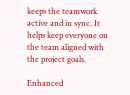keeps the teamwork active and in sync. It helps keep everyone on the team aligned with the project goals.

Enhanced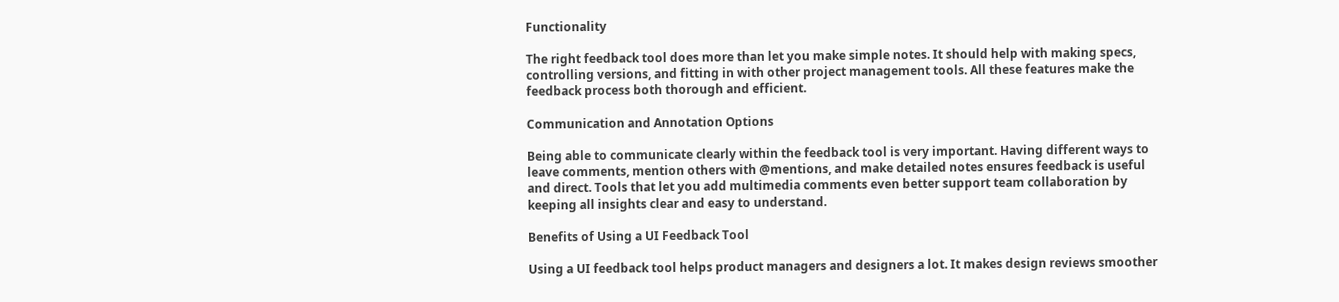Functionality

The right feedback tool does more than let you make simple notes. It should help with making specs, controlling versions, and fitting in with other project management tools. All these features make the feedback process both thorough and efficient.

Communication and Annotation Options

Being able to communicate clearly within the feedback tool is very important. Having different ways to leave comments, mention others with @mentions, and make detailed notes ensures feedback is useful and direct. Tools that let you add multimedia comments even better support team collaboration by keeping all insights clear and easy to understand.

Benefits of Using a UI Feedback Tool

Using a UI feedback tool helps product managers and designers a lot. It makes design reviews smoother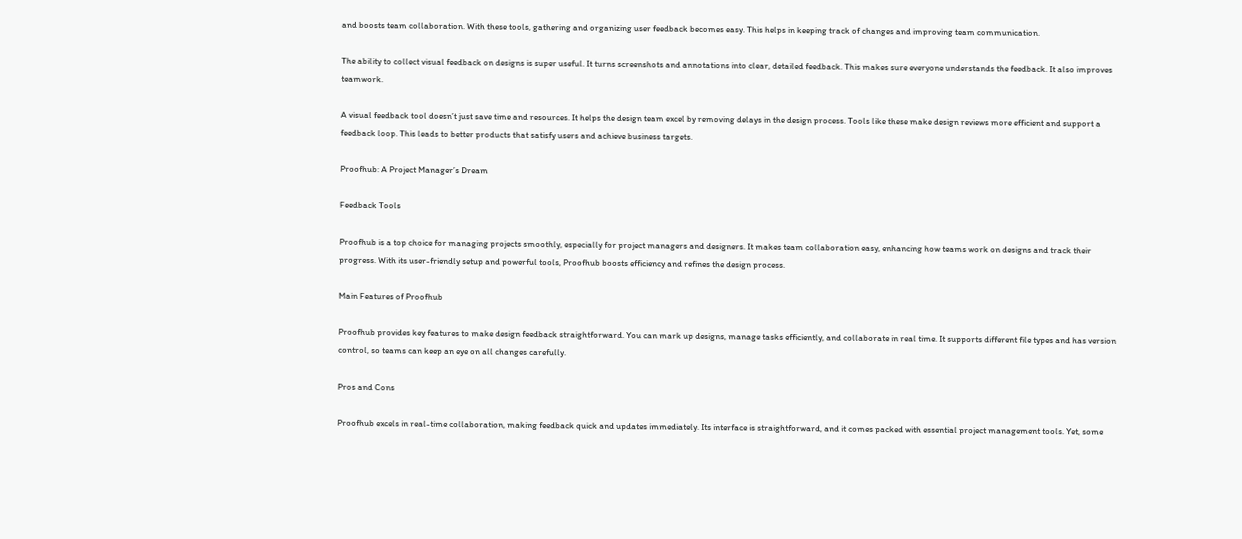and boosts team collaboration. With these tools, gathering and organizing user feedback becomes easy. This helps in keeping track of changes and improving team communication.

The ability to collect visual feedback on designs is super useful. It turns screenshots and annotations into clear, detailed feedback. This makes sure everyone understands the feedback. It also improves teamwork.

A visual feedback tool doesn’t just save time and resources. It helps the design team excel by removing delays in the design process. Tools like these make design reviews more efficient and support a feedback loop. This leads to better products that satisfy users and achieve business targets.

Proofhub: A Project Manager’s Dream

Feedback Tools

Proofhub is a top choice for managing projects smoothly, especially for project managers and designers. It makes team collaboration easy, enhancing how teams work on designs and track their progress. With its user-friendly setup and powerful tools, Proofhub boosts efficiency and refines the design process.

Main Features of Proofhub

Proofhub provides key features to make design feedback straightforward. You can mark up designs, manage tasks efficiently, and collaborate in real time. It supports different file types and has version control, so teams can keep an eye on all changes carefully.

Pros and Cons

Proofhub excels in real-time collaboration, making feedback quick and updates immediately. Its interface is straightforward, and it comes packed with essential project management tools. Yet, some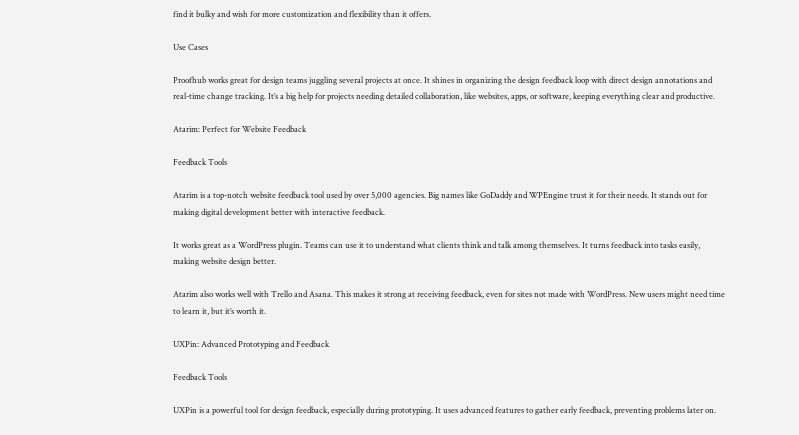find it bulky and wish for more customization and flexibility than it offers.

Use Cases

Proofhub works great for design teams juggling several projects at once. It shines in organizing the design feedback loop with direct design annotations and real-time change tracking. It’s a big help for projects needing detailed collaboration, like websites, apps, or software, keeping everything clear and productive.

Atarim: Perfect for Website Feedback

Feedback Tools

Atarim is a top-notch website feedback tool used by over 5,000 agencies. Big names like GoDaddy and WPEngine trust it for their needs. It stands out for making digital development better with interactive feedback.

It works great as a WordPress plugin. Teams can use it to understand what clients think and talk among themselves. It turns feedback into tasks easily, making website design better.

Atarim also works well with Trello and Asana. This makes it strong at receiving feedback, even for sites not made with WordPress. New users might need time to learn it, but it’s worth it.

UXPin: Advanced Prototyping and Feedback

Feedback Tools

UXPin is a powerful tool for design feedback, especially during prototyping. It uses advanced features to gather early feedback, preventing problems later on.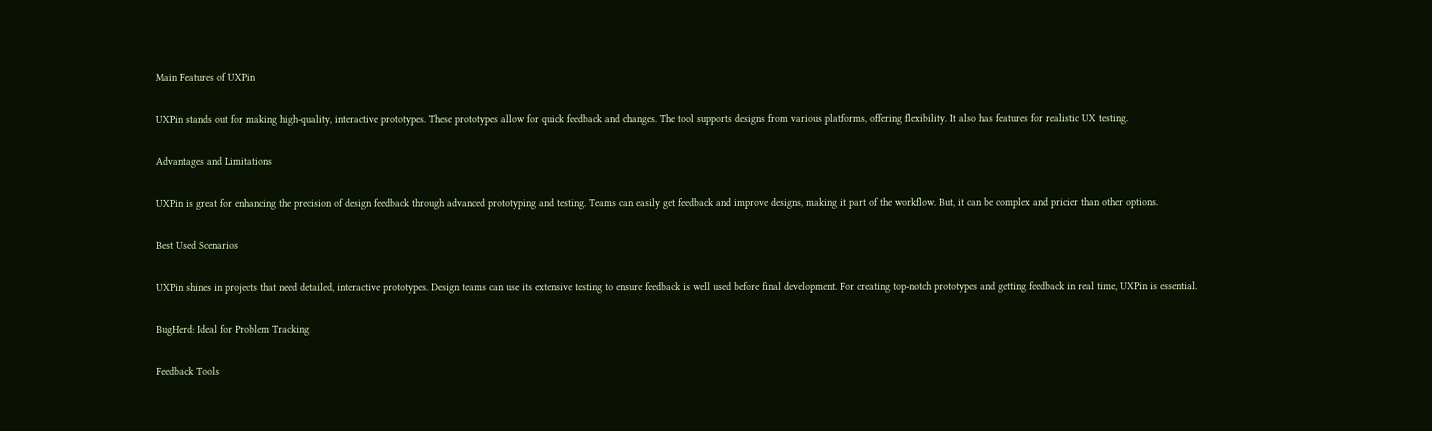Main Features of UXPin

UXPin stands out for making high-quality, interactive prototypes. These prototypes allow for quick feedback and changes. The tool supports designs from various platforms, offering flexibility. It also has features for realistic UX testing.

Advantages and Limitations

UXPin is great for enhancing the precision of design feedback through advanced prototyping and testing. Teams can easily get feedback and improve designs, making it part of the workflow. But, it can be complex and pricier than other options.

Best Used Scenarios

UXPin shines in projects that need detailed, interactive prototypes. Design teams can use its extensive testing to ensure feedback is well used before final development. For creating top-notch prototypes and getting feedback in real time, UXPin is essential.

BugHerd: Ideal for Problem Tracking

Feedback Tools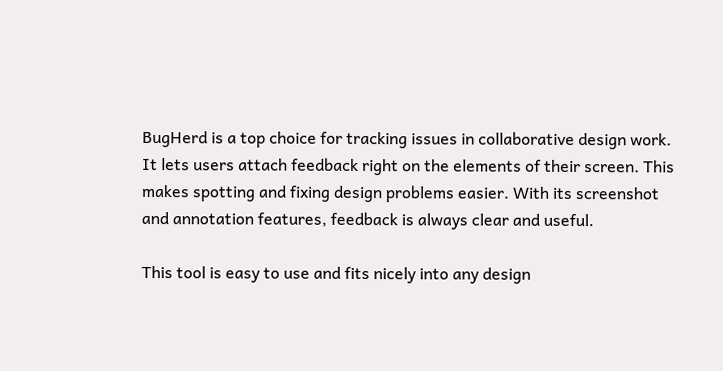BugHerd is a top choice for tracking issues in collaborative design work. It lets users attach feedback right on the elements of their screen. This makes spotting and fixing design problems easier. With its screenshot and annotation features, feedback is always clear and useful.

This tool is easy to use and fits nicely into any design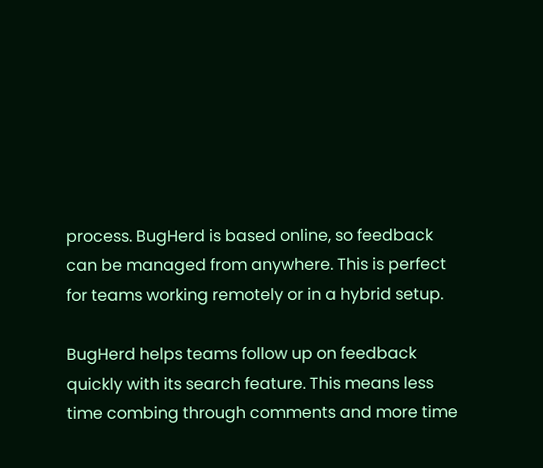process. BugHerd is based online, so feedback can be managed from anywhere. This is perfect for teams working remotely or in a hybrid setup.

BugHerd helps teams follow up on feedback quickly with its search feature. This means less time combing through comments and more time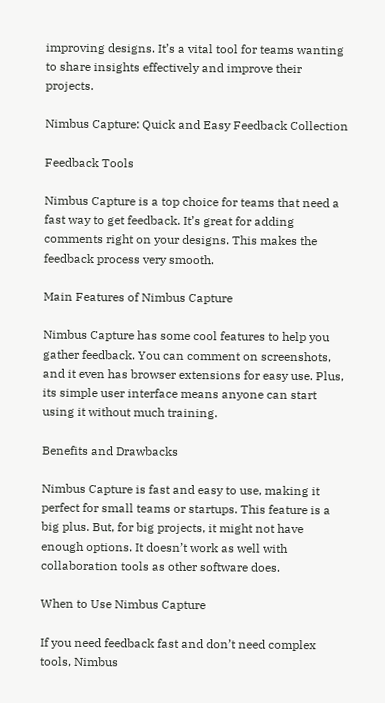improving designs. It’s a vital tool for teams wanting to share insights effectively and improve their projects.

Nimbus Capture: Quick and Easy Feedback Collection

Feedback Tools

Nimbus Capture is a top choice for teams that need a fast way to get feedback. It’s great for adding comments right on your designs. This makes the feedback process very smooth.

Main Features of Nimbus Capture

Nimbus Capture has some cool features to help you gather feedback. You can comment on screenshots, and it even has browser extensions for easy use. Plus, its simple user interface means anyone can start using it without much training.

Benefits and Drawbacks

Nimbus Capture is fast and easy to use, making it perfect for small teams or startups. This feature is a big plus. But, for big projects, it might not have enough options. It doesn’t work as well with collaboration tools as other software does.

When to Use Nimbus Capture

If you need feedback fast and don’t need complex tools, Nimbus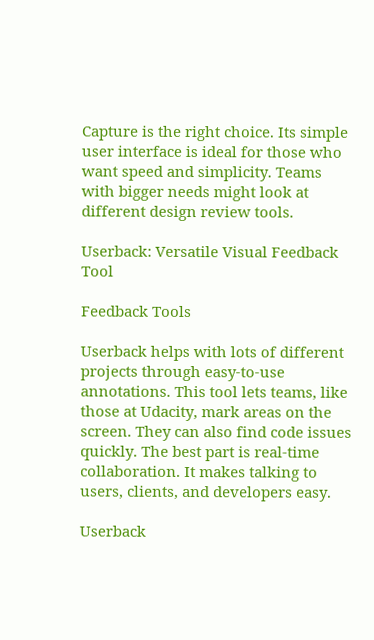Capture is the right choice. Its simple user interface is ideal for those who want speed and simplicity. Teams with bigger needs might look at different design review tools.

Userback: Versatile Visual Feedback Tool

Feedback Tools

Userback helps with lots of different projects through easy-to-use annotations. This tool lets teams, like those at Udacity, mark areas on the screen. They can also find code issues quickly. The best part is real-time collaboration. It makes talking to users, clients, and developers easy.

Userback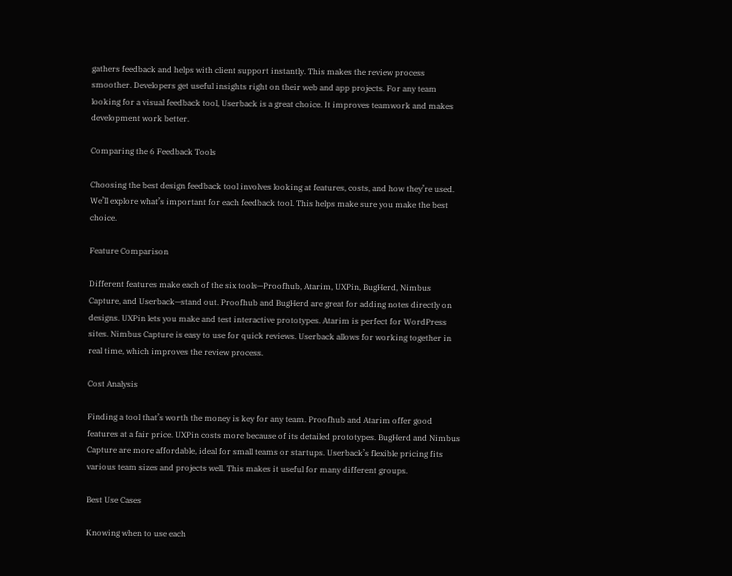gathers feedback and helps with client support instantly. This makes the review process smoother. Developers get useful insights right on their web and app projects. For any team looking for a visual feedback tool, Userback is a great choice. It improves teamwork and makes development work better.

Comparing the 6 Feedback Tools

Choosing the best design feedback tool involves looking at features, costs, and how they’re used. We’ll explore what’s important for each feedback tool. This helps make sure you make the best choice.

Feature Comparison

Different features make each of the six tools—Proofhub, Atarim, UXPin, BugHerd, Nimbus Capture, and Userback—stand out. Proofhub and BugHerd are great for adding notes directly on designs. UXPin lets you make and test interactive prototypes. Atarim is perfect for WordPress sites. Nimbus Capture is easy to use for quick reviews. Userback allows for working together in real time, which improves the review process.

Cost Analysis

Finding a tool that’s worth the money is key for any team. Proofhub and Atarim offer good features at a fair price. UXPin costs more because of its detailed prototypes. BugHerd and Nimbus Capture are more affordable, ideal for small teams or startups. Userback’s flexible pricing fits various team sizes and projects well. This makes it useful for many different groups.

Best Use Cases

Knowing when to use each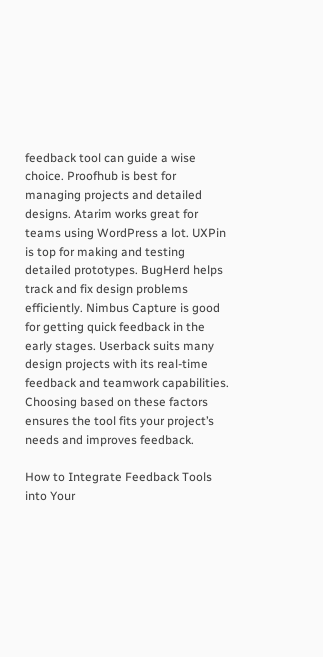feedback tool can guide a wise choice. Proofhub is best for managing projects and detailed designs. Atarim works great for teams using WordPress a lot. UXPin is top for making and testing detailed prototypes. BugHerd helps track and fix design problems efficiently. Nimbus Capture is good for getting quick feedback in the early stages. Userback suits many design projects with its real-time feedback and teamwork capabilities. Choosing based on these factors ensures the tool fits your project’s needs and improves feedback.

How to Integrate Feedback Tools into Your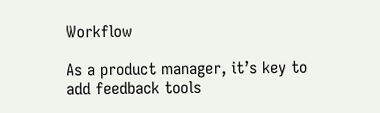Workflow

As a product manager, it’s key to add feedback tools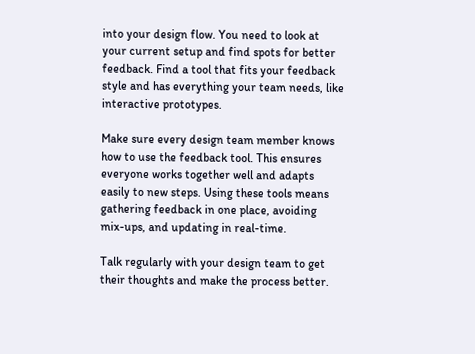into your design flow. You need to look at your current setup and find spots for better feedback. Find a tool that fits your feedback style and has everything your team needs, like interactive prototypes.

Make sure every design team member knows how to use the feedback tool. This ensures everyone works together well and adapts easily to new steps. Using these tools means gathering feedback in one place, avoiding mix-ups, and updating in real-time.

Talk regularly with your design team to get their thoughts and make the process better.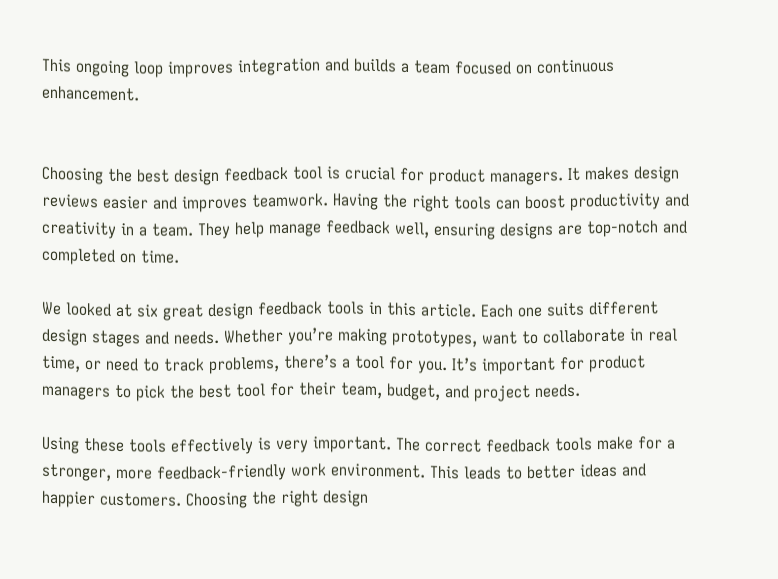This ongoing loop improves integration and builds a team focused on continuous enhancement.


Choosing the best design feedback tool is crucial for product managers. It makes design reviews easier and improves teamwork. Having the right tools can boost productivity and creativity in a team. They help manage feedback well, ensuring designs are top-notch and completed on time.

We looked at six great design feedback tools in this article. Each one suits different design stages and needs. Whether you’re making prototypes, want to collaborate in real time, or need to track problems, there’s a tool for you. It’s important for product managers to pick the best tool for their team, budget, and project needs.

Using these tools effectively is very important. The correct feedback tools make for a stronger, more feedback-friendly work environment. This leads to better ideas and happier customers. Choosing the right design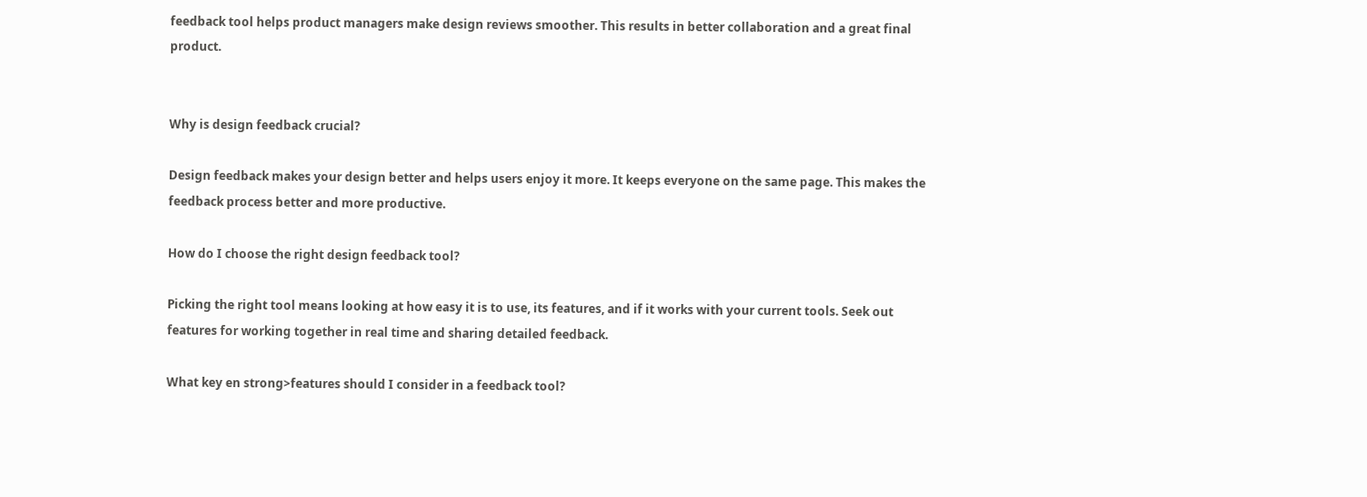feedback tool helps product managers make design reviews smoother. This results in better collaboration and a great final product.


Why is design feedback crucial?

Design feedback makes your design better and helps users enjoy it more. It keeps everyone on the same page. This makes the feedback process better and more productive.

How do I choose the right design feedback tool?

Picking the right tool means looking at how easy it is to use, its features, and if it works with your current tools. Seek out features for working together in real time and sharing detailed feedback.

What key en strong>features should I consider in a feedback tool?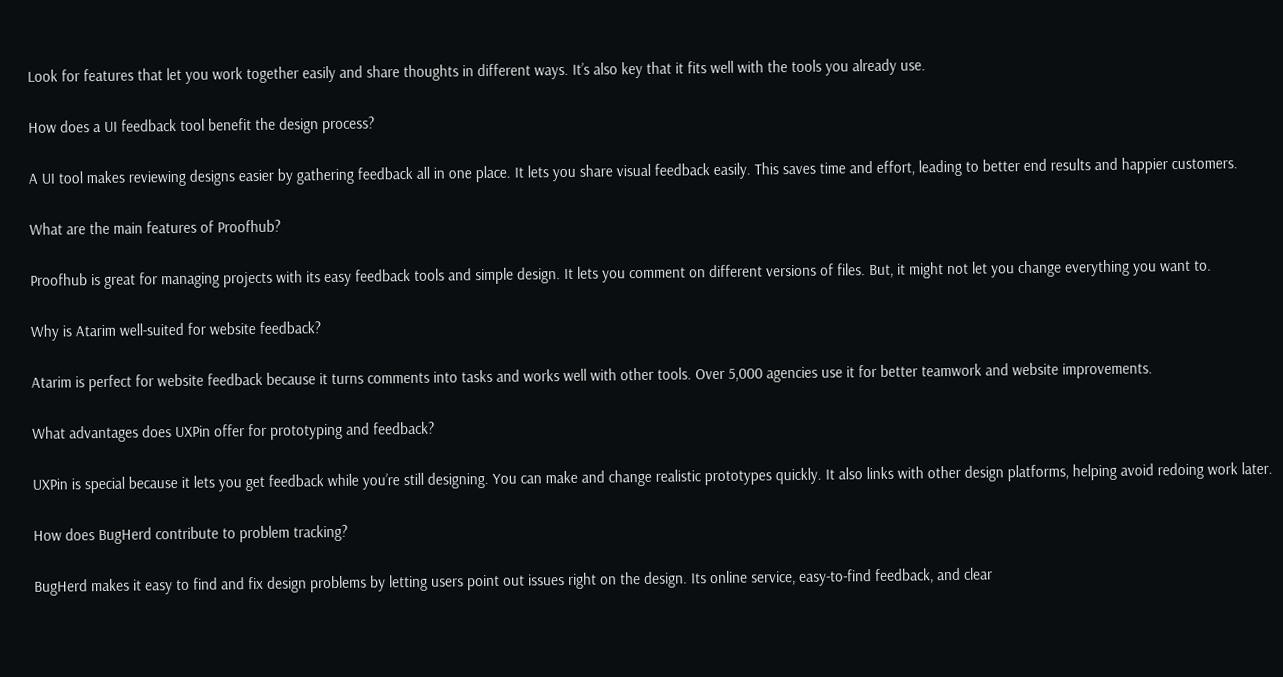Look for features that let you work together easily and share thoughts in different ways. It’s also key that it fits well with the tools you already use.

How does a UI feedback tool benefit the design process?

A UI tool makes reviewing designs easier by gathering feedback all in one place. It lets you share visual feedback easily. This saves time and effort, leading to better end results and happier customers.

What are the main features of Proofhub?

Proofhub is great for managing projects with its easy feedback tools and simple design. It lets you comment on different versions of files. But, it might not let you change everything you want to.

Why is Atarim well-suited for website feedback?

Atarim is perfect for website feedback because it turns comments into tasks and works well with other tools. Over 5,000 agencies use it for better teamwork and website improvements.

What advantages does UXPin offer for prototyping and feedback?

UXPin is special because it lets you get feedback while you’re still designing. You can make and change realistic prototypes quickly. It also links with other design platforms, helping avoid redoing work later.

How does BugHerd contribute to problem tracking?

BugHerd makes it easy to find and fix design problems by letting users point out issues right on the design. Its online service, easy-to-find feedback, and clear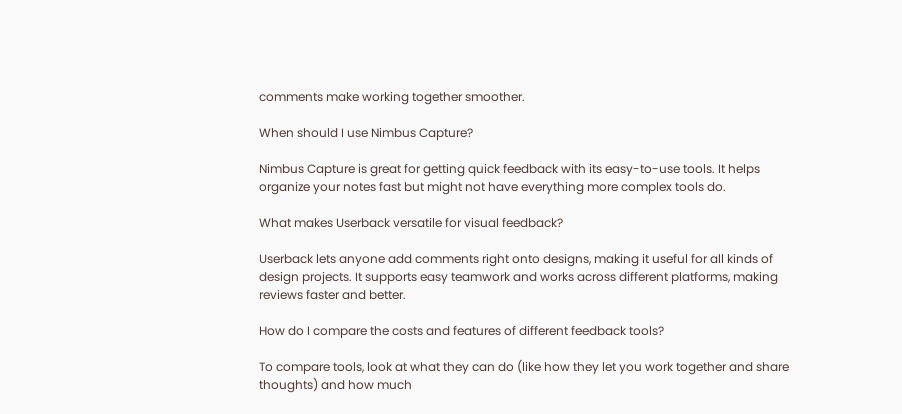comments make working together smoother.

When should I use Nimbus Capture?

Nimbus Capture is great for getting quick feedback with its easy-to-use tools. It helps organize your notes fast but might not have everything more complex tools do.

What makes Userback versatile for visual feedback?

Userback lets anyone add comments right onto designs, making it useful for all kinds of design projects. It supports easy teamwork and works across different platforms, making reviews faster and better.

How do I compare the costs and features of different feedback tools?

To compare tools, look at what they can do (like how they let you work together and share thoughts) and how much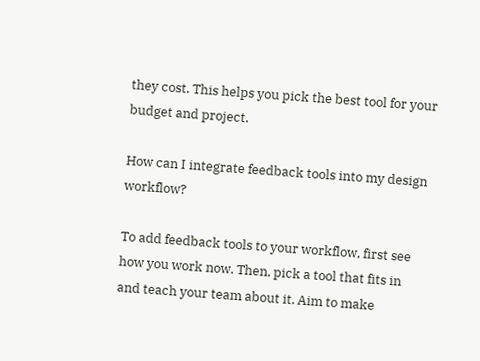they cost. This helps you pick the best tool for your budget and project.

How can I integrate feedback tools into my design workflow?

To add feedback tools to your workflow, first see how you work now. Then, pick a tool that fits in and teach your team about it. Aim to make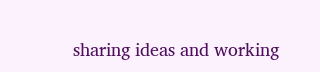sharing ideas and working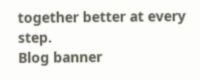together better at every step.
Blog banner